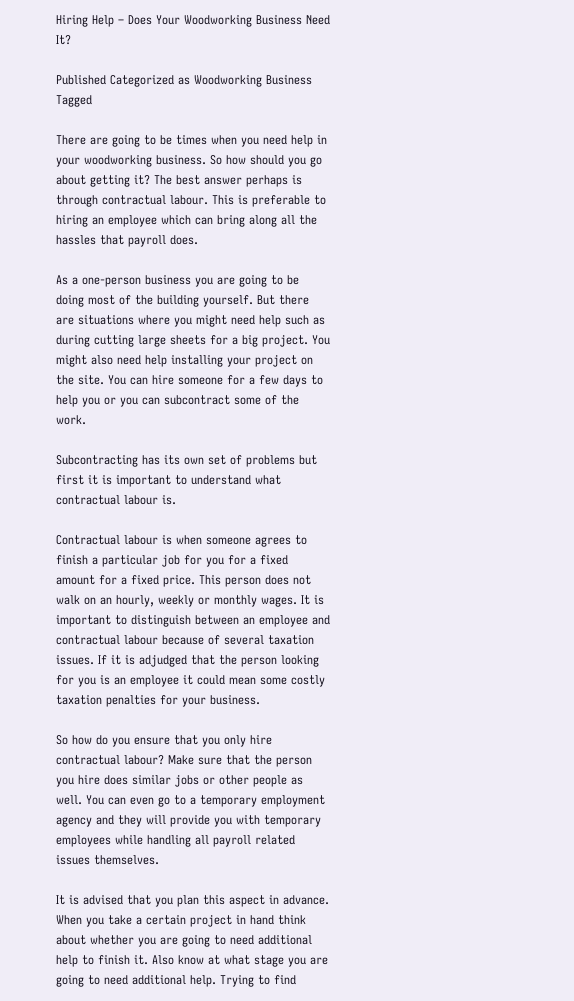Hiring Help – Does Your Woodworking Business Need It?

Published Categorized as Woodworking Business Tagged

There are going to be times when you need help in your woodworking business. So how should you go about getting it? The best answer perhaps is through contractual labour. This is preferable to hiring an employee which can bring along all the hassles that payroll does.

As a one-person business you are going to be doing most of the building yourself. But there are situations where you might need help such as during cutting large sheets for a big project. You might also need help installing your project on the site. You can hire someone for a few days to help you or you can subcontract some of the work.

Subcontracting has its own set of problems but first it is important to understand what contractual labour is.

Contractual labour is when someone agrees to finish a particular job for you for a fixed amount for a fixed price. This person does not walk on an hourly, weekly or monthly wages. It is important to distinguish between an employee and contractual labour because of several taxation issues. If it is adjudged that the person looking for you is an employee it could mean some costly taxation penalties for your business.

So how do you ensure that you only hire contractual labour? Make sure that the person you hire does similar jobs or other people as well. You can even go to a temporary employment agency and they will provide you with temporary employees while handling all payroll related issues themselves.

It is advised that you plan this aspect in advance. When you take a certain project in hand think about whether you are going to need additional help to finish it. Also know at what stage you are going to need additional help. Trying to find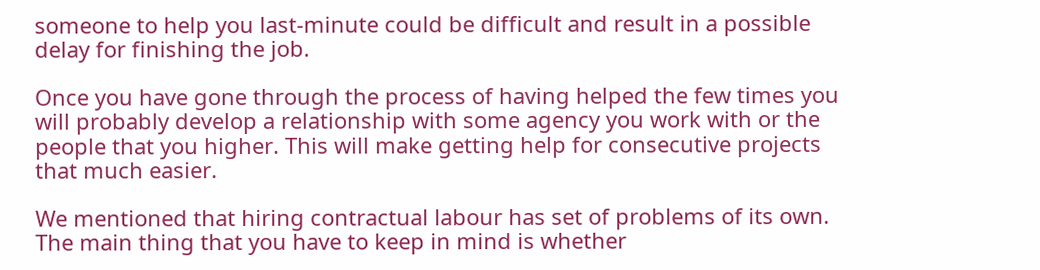someone to help you last-minute could be difficult and result in a possible delay for finishing the job.

Once you have gone through the process of having helped the few times you will probably develop a relationship with some agency you work with or the people that you higher. This will make getting help for consecutive projects that much easier.

We mentioned that hiring contractual labour has set of problems of its own. The main thing that you have to keep in mind is whether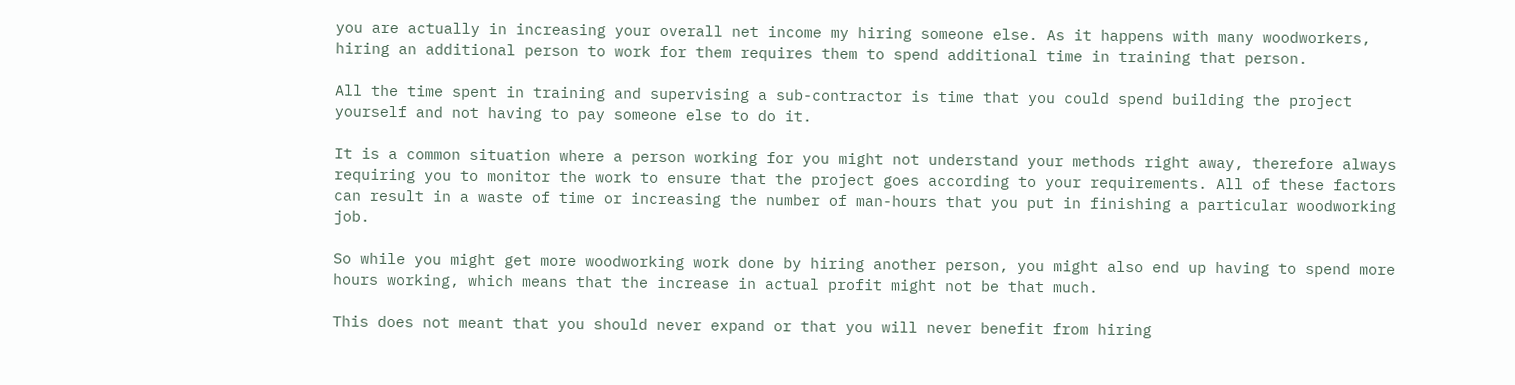you are actually in increasing your overall net income my hiring someone else. As it happens with many woodworkers, hiring an additional person to work for them requires them to spend additional time in training that person.

All the time spent in training and supervising a sub-contractor is time that you could spend building the project yourself and not having to pay someone else to do it.

It is a common situation where a person working for you might not understand your methods right away, therefore always requiring you to monitor the work to ensure that the project goes according to your requirements. All of these factors can result in a waste of time or increasing the number of man-hours that you put in finishing a particular woodworking job.

So while you might get more woodworking work done by hiring another person, you might also end up having to spend more hours working, which means that the increase in actual profit might not be that much.

This does not meant that you should never expand or that you will never benefit from hiring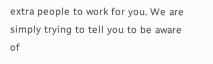extra people to work for you. We are simply trying to tell you to be aware of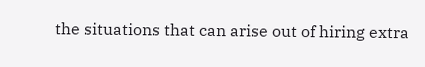the situations that can arise out of hiring extra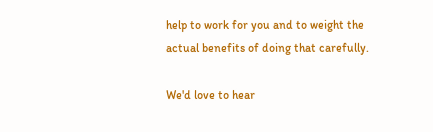help to work for you and to weight the actual benefits of doing that carefully.

We'd love to hear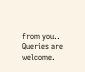from you.. Queries are welcome.